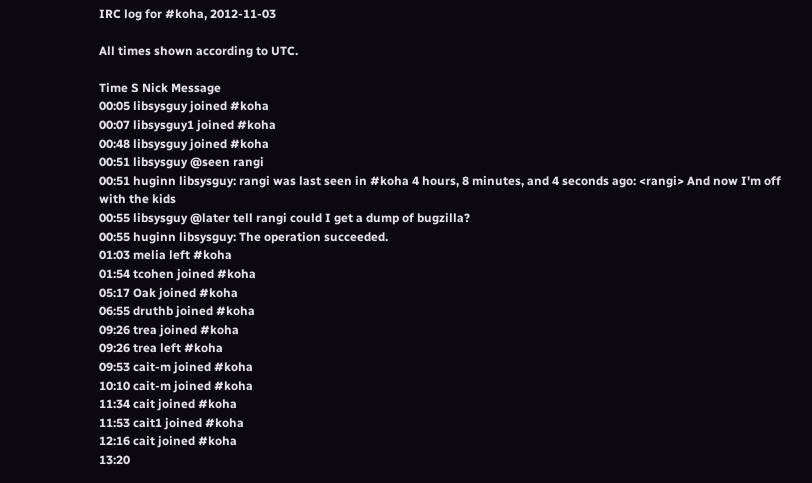IRC log for #koha, 2012-11-03

All times shown according to UTC.

Time S Nick Message
00:05 libsysguy joined #koha
00:07 libsysguy1 joined #koha
00:48 libsysguy joined #koha
00:51 libsysguy @seen rangi
00:51 huginn libsysguy: rangi was last seen in #koha 4 hours, 8 minutes, and 4 seconds ago: <rangi> And now I'm off with the kids
00:55 libsysguy @later tell rangi could I get a dump of bugzilla?
00:55 huginn libsysguy: The operation succeeded.
01:03 melia left #koha
01:54 tcohen joined #koha
05:17 Oak joined #koha
06:55 druthb joined #koha
09:26 trea joined #koha
09:26 trea left #koha
09:53 cait-m joined #koha
10:10 cait-m joined #koha
11:34 cait joined #koha
11:53 cait1 joined #koha
12:16 cait joined #koha
13:20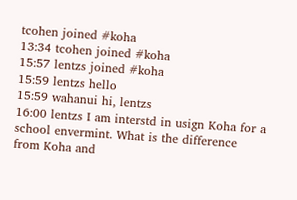tcohen joined #koha
13:34 tcohen joined #koha
15:57 lentzs joined #koha
15:59 lentzs hello
15:59 wahanui hi, lentzs
16:00 lentzs I am interstd in usign Koha for a school envermint. What is the difference from Koha and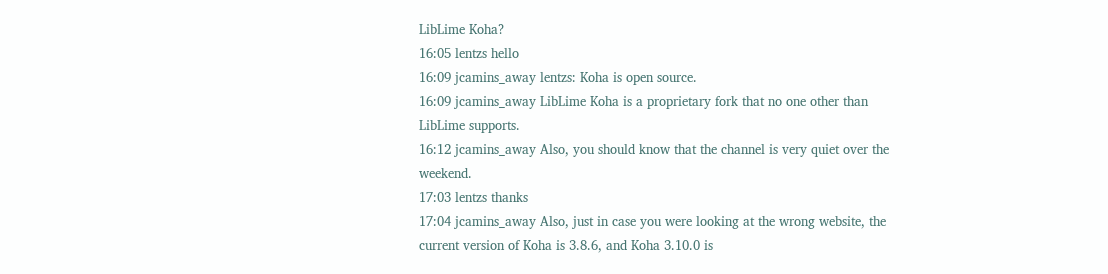LibLime Koha?
16:05 lentzs hello
16:09 jcamins_away lentzs: Koha is open source.
16:09 jcamins_away LibLime Koha is a proprietary fork that no one other than LibLime supports.
16:12 jcamins_away Also, you should know that the channel is very quiet over the weekend.
17:03 lentzs thanks
17:04 jcamins_away Also, just in case you were looking at the wrong website, the current version of Koha is 3.8.6, and Koha 3.10.0 is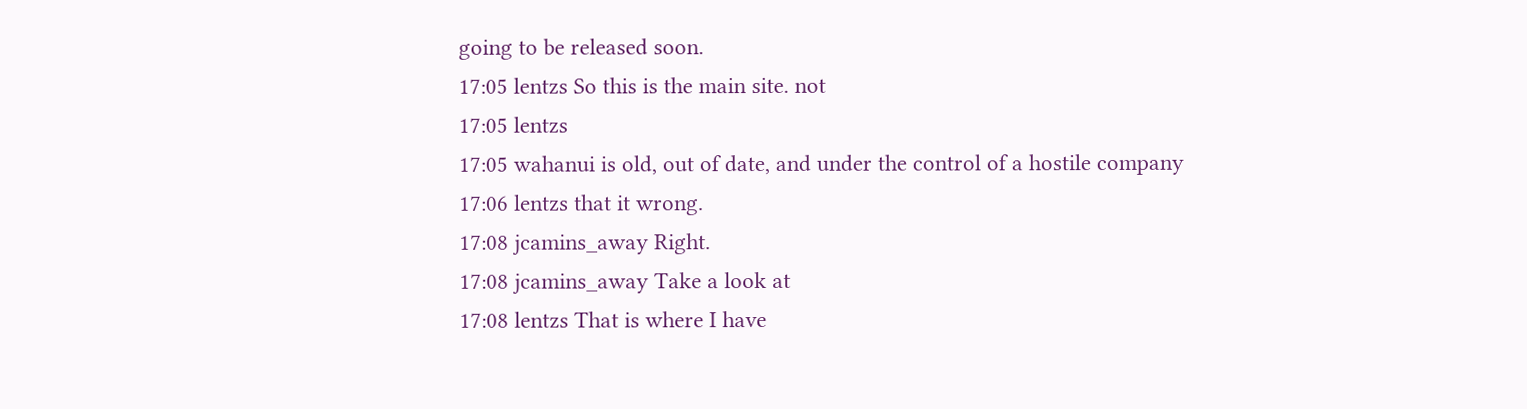going to be released soon.
17:05 lentzs So this is the main site. not
17:05 lentzs
17:05 wahanui is old, out of date, and under the control of a hostile company
17:06 lentzs that it wrong.
17:08 jcamins_away Right.
17:08 jcamins_away Take a look at
17:08 lentzs That is where I have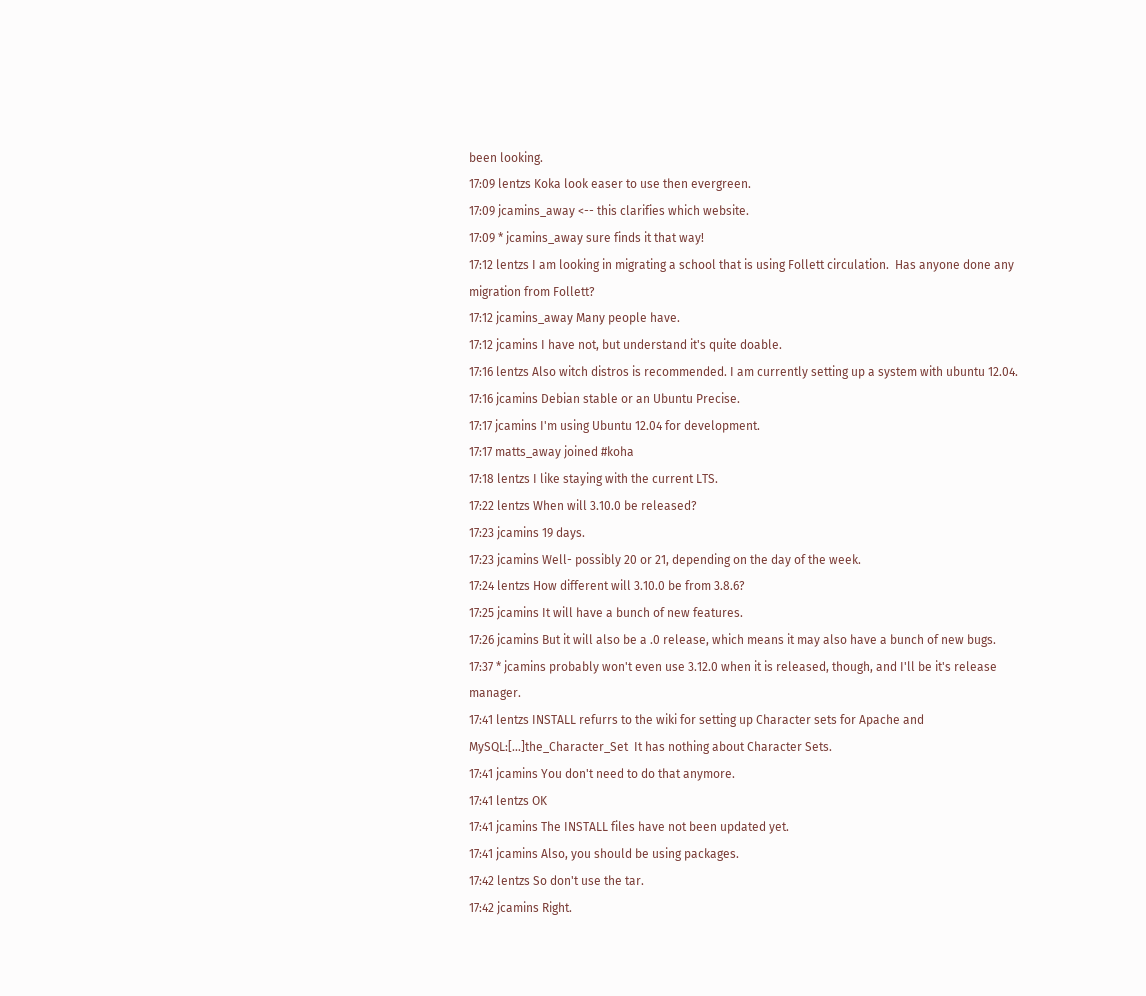been looking.
17:09 lentzs Koka look easer to use then evergreen.
17:09 jcamins_away <-- this clarifies which website.
17:09 * jcamins_away sure finds it that way!
17:12 lentzs I am looking in migrating a school that is using Follett circulation.  Has anyone done any migration from Follett?
17:12 jcamins_away Many people have.
17:12 jcamins I have not, but understand it's quite doable.
17:16 lentzs Also witch distros is recommended. I am currently setting up a system with ubuntu 12.04.
17:16 jcamins Debian stable or an Ubuntu Precise.
17:17 jcamins I'm using Ubuntu 12.04 for development.
17:17 matts_away joined #koha
17:18 lentzs I like staying with the current LTS.
17:22 lentzs When will 3.10.0 be released?
17:23 jcamins 19 days.
17:23 jcamins Well- possibly 20 or 21, depending on the day of the week.
17:24 lentzs How different will 3.10.0 be from 3.8.6?
17:25 jcamins It will have a bunch of new features.
17:26 jcamins But it will also be a .0 release, which means it may also have a bunch of new bugs.
17:37 * jcamins probably won't even use 3.12.0 when it is released, though, and I'll be it's release manager.
17:41 lentzs INSTALL refurrs to the wiki for setting up Character sets for Apache and MySQL:[…]the_Character_Set  It has nothing about Character Sets.
17:41 jcamins You don't need to do that anymore.
17:41 lentzs OK
17:41 jcamins The INSTALL files have not been updated yet.
17:41 jcamins Also, you should be using packages.
17:42 lentzs So don't use the tar.
17:42 jcamins Right.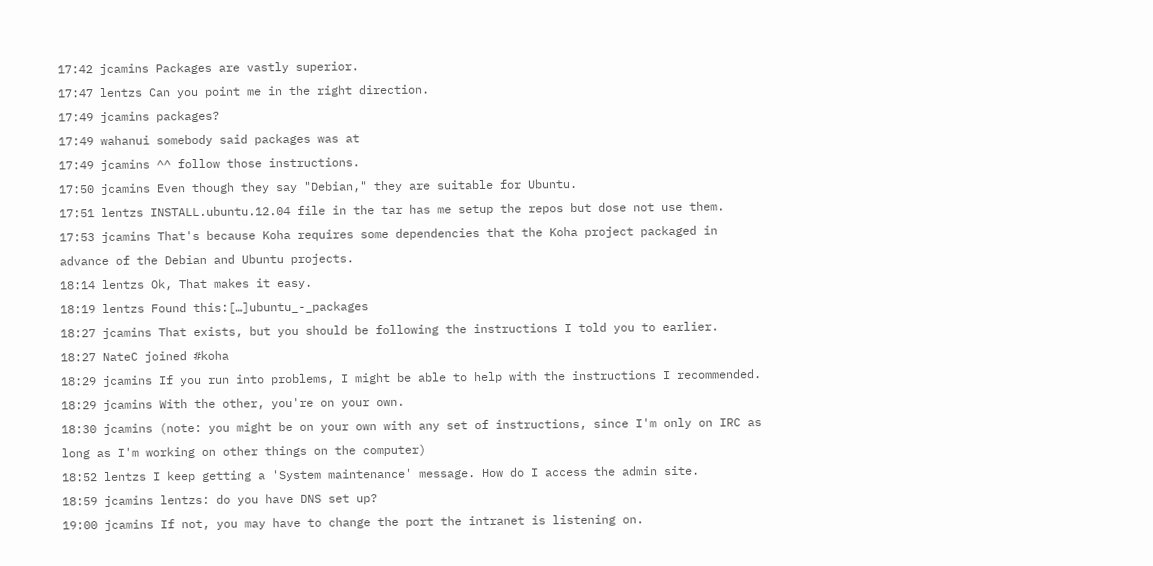17:42 jcamins Packages are vastly superior.
17:47 lentzs Can you point me in the right direction.
17:49 jcamins packages?
17:49 wahanui somebody said packages was at
17:49 jcamins ^^ follow those instructions.
17:50 jcamins Even though they say "Debian," they are suitable for Ubuntu.
17:51 lentzs INSTALL.ubuntu.12.04 file in the tar has me setup the repos but dose not use them.
17:53 jcamins That's because Koha requires some dependencies that the Koha project packaged in advance of the Debian and Ubuntu projects.
18:14 lentzs Ok, That makes it easy.
18:19 lentzs Found this:[…]ubuntu_-_packages
18:27 jcamins That exists, but you should be following the instructions I told you to earlier.
18:27 NateC joined #koha
18:29 jcamins If you run into problems, I might be able to help with the instructions I recommended.
18:29 jcamins With the other, you're on your own.
18:30 jcamins (note: you might be on your own with any set of instructions, since I'm only on IRC as long as I'm working on other things on the computer)
18:52 lentzs I keep getting a 'System maintenance' message. How do I access the admin site.
18:59 jcamins lentzs: do you have DNS set up?
19:00 jcamins If not, you may have to change the port the intranet is listening on.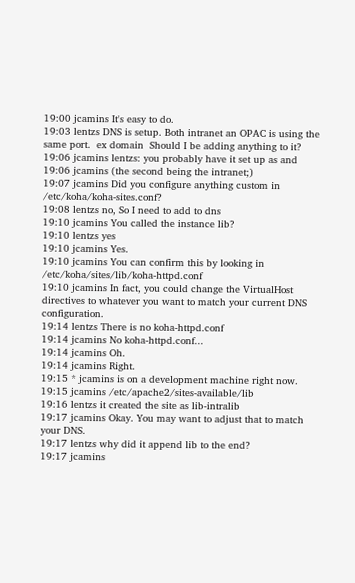19:00 jcamins It's easy to do.
19:03 lentzs DNS is setup. Both intranet an OPAC is using the same port.  ex domain  Should I be adding anything to it?
19:06 jcamins lentzs: you probably have it set up as and
19:06 jcamins (the second being the intranet;)
19:07 jcamins Did you configure anything custom in /etc/koha/koha-sites.conf?
19:08 lentzs no, So I need to add to dns
19:10 jcamins You called the instance lib?
19:10 lentzs yes
19:10 jcamins Yes.
19:10 jcamins You can confirm this by looking in /etc/koha/sites/lib/koha-httpd.conf
19:10 jcamins In fact, you could change the VirtualHost directives to whatever you want to match your current DNS configuration.
19:14 lentzs There is no koha-httpd.conf
19:14 jcamins No koha-httpd.conf...
19:14 jcamins Oh.
19:14 jcamins Right.
19:15 * jcamins is on a development machine right now.
19:15 jcamins /etc/apache2/sites-available/lib
19:16 lentzs it created the site as lib-intralib
19:17 jcamins Okay. You may want to adjust that to match your DNS.
19:17 lentzs why did it append lib to the end?
19:17 jcamins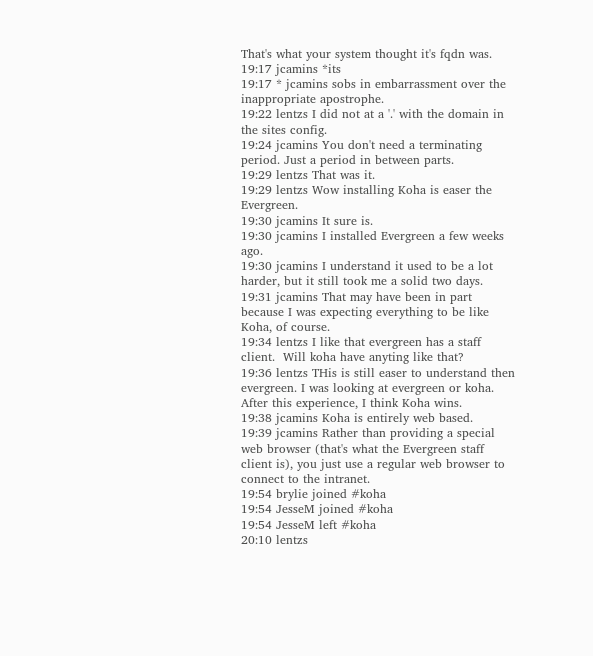That's what your system thought it's fqdn was.
19:17 jcamins *its
19:17 * jcamins sobs in embarrassment over the inappropriate apostrophe.
19:22 lentzs I did not at a '.' with the domain in the sites config.
19:24 jcamins You don't need a terminating period. Just a period in between parts.
19:29 lentzs That was it.
19:29 lentzs Wow installing Koha is easer the Evergreen.
19:30 jcamins It sure is.
19:30 jcamins I installed Evergreen a few weeks ago.
19:30 jcamins I understand it used to be a lot harder, but it still took me a solid two days.
19:31 jcamins That may have been in part because I was expecting everything to be like Koha, of course.
19:34 lentzs I like that evergreen has a staff client.  Will koha have anyting like that?
19:36 lentzs THis is still easer to understand then evergreen. I was looking at evergreen or koha. After this experience, I think Koha wins.
19:38 jcamins Koha is entirely web based.
19:39 jcamins Rather than providing a special web browser (that's what the Evergreen staff client is), you just use a regular web browser to connect to the intranet.
19:54 brylie joined #koha
19:54 JesseM joined #koha
19:54 JesseM left #koha
20:10 lentzs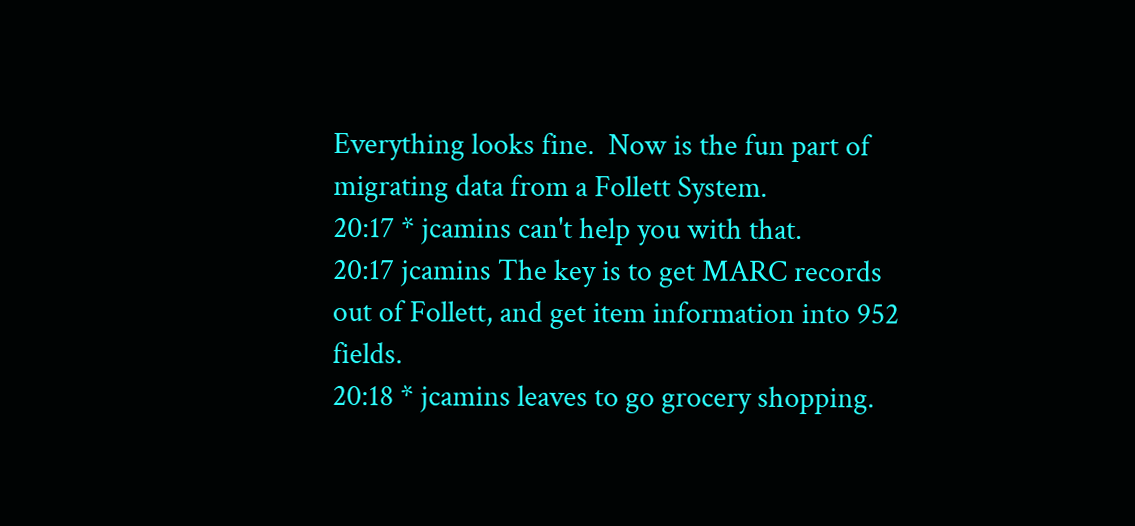Everything looks fine.  Now is the fun part of migrating data from a Follett System.
20:17 * jcamins can't help you with that.
20:17 jcamins The key is to get MARC records out of Follett, and get item information into 952 fields.
20:18 * jcamins leaves to go grocery shopping.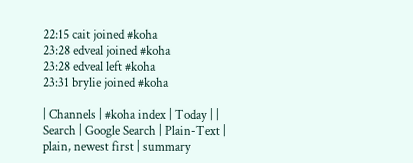22:15 cait joined #koha
23:28 edveal joined #koha
23:28 edveal left #koha
23:31 brylie joined #koha

| Channels | #koha index | Today | | Search | Google Search | Plain-Text | plain, newest first | summary